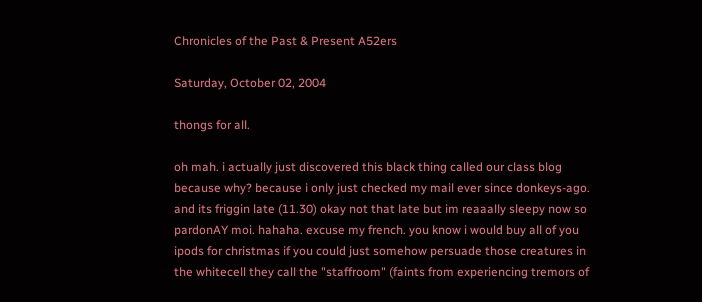Chronicles of the Past & Present A52ers

Saturday, October 02, 2004

thongs for all.

oh mah. i actually just discovered this black thing called our class blog because why? because i only just checked my mail ever since donkeys-ago. and its friggin late (11.30) okay not that late but im reaaally sleepy now so pardonAY moi. hahaha. excuse my french. you know i would buy all of you ipods for christmas if you could just somehow persuade those creatures in the whitecell they call the "staffroom" (faints from experiencing tremors of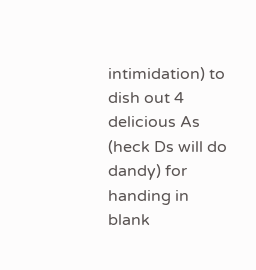intimidation) to dish out 4 delicious As (heck Ds will do dandy) for handing in blank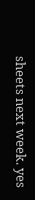sheets next week. yes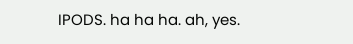IPODS. ha ha ha. ah, yes.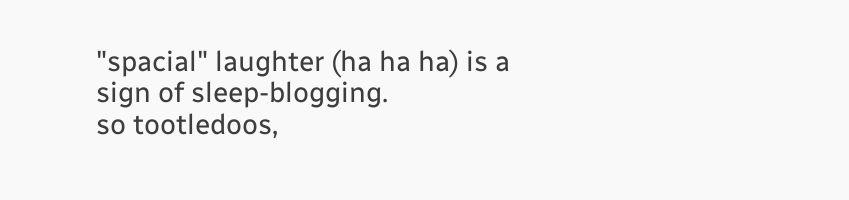"spacial" laughter (ha ha ha) is a sign of sleep-blogging.
so tootledoos,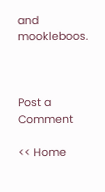and mookleboos.



Post a Comment

<< Home